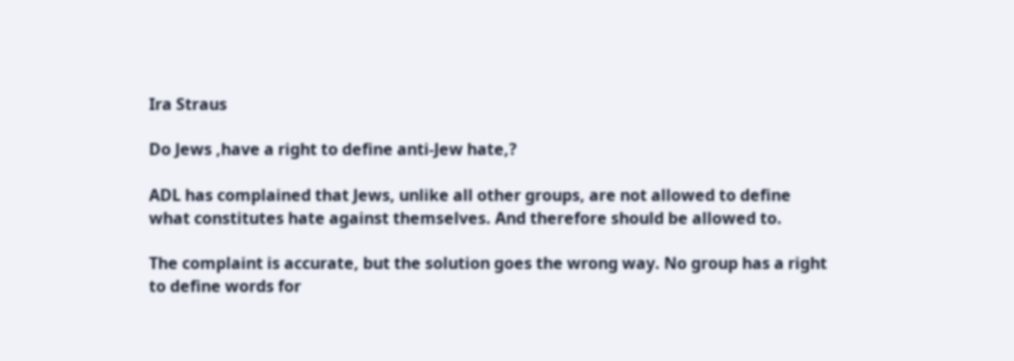Ira Straus

Do Jews ,have a right to define anti-Jew hate,?

ADL has complained that Jews, unlike all other groups, are not allowed to define what constitutes hate against themselves. And therefore should be allowed to.

The complaint is accurate, but the solution goes the wrong way. No group has a right to define words for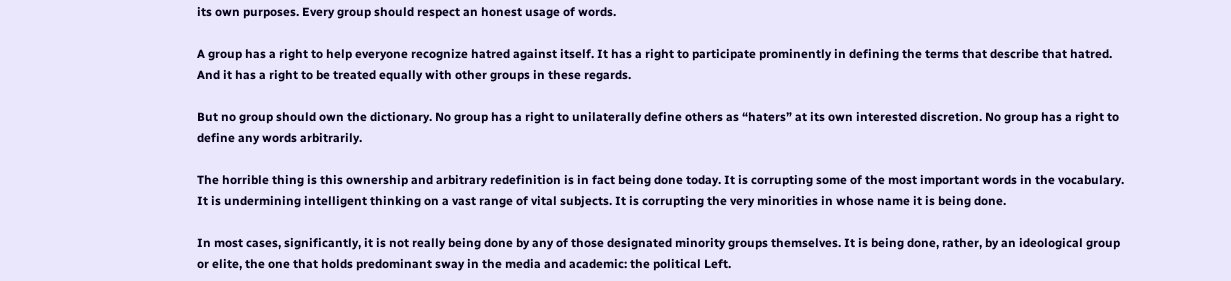its own purposes. Every group should respect an honest usage of words.

A group has a right to help everyone recognize hatred against itself. It has a right to participate prominently in defining the terms that describe that hatred. And it has a right to be treated equally with other groups in these regards.

But no group should own the dictionary. No group has a right to unilaterally define others as “haters” at its own interested discretion. No group has a right to define any words arbitrarily.

The horrible thing is this ownership and arbitrary redefinition is in fact being done today. It is corrupting some of the most important words in the vocabulary. It is undermining intelligent thinking on a vast range of vital subjects. It is corrupting the very minorities in whose name it is being done.

In most cases, significantly, it is not really being done by any of those designated minority groups themselves. It is being done, rather, by an ideological group or elite, the one that holds predominant sway in the media and academic: the political Left.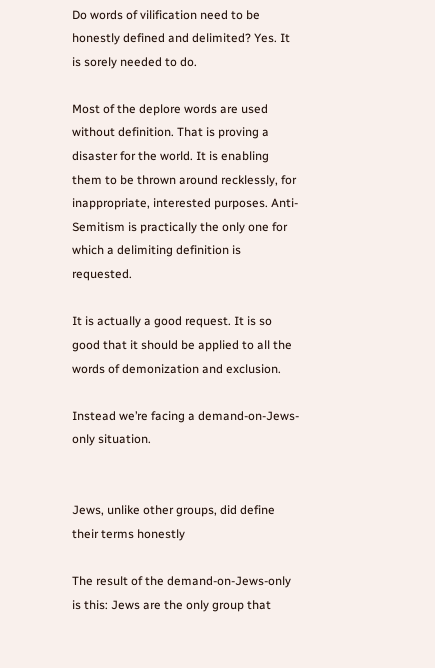Do words of vilification need to be honestly defined and delimited? Yes. It is sorely needed to do.

Most of the deplore words are used without definition. That is proving a disaster for the world. It is enabling them to be thrown around recklessly, for inappropriate, interested purposes. Anti-Semitism is practically the only one for which a delimiting definition is requested.

It is actually a good request. It is so good that it should be applied to all the words of demonization and exclusion.

Instead we’re facing a demand-on-Jews-only situation.


Jews, unlike other groups, did define their terms honestly

The result of the demand-on-Jews-only is this: Jews are the only group that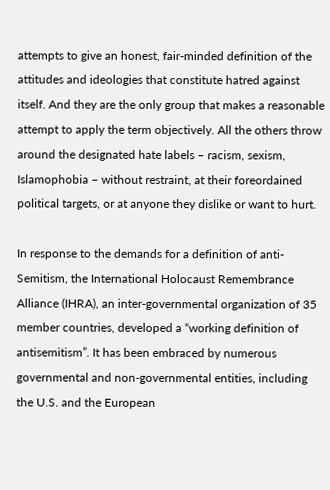attempts to give an honest, fair-minded definition of the attitudes and ideologies that constitute hatred against itself. And they are the only group that makes a reasonable attempt to apply the term objectively. All the others throw around the designated hate labels – racism, sexism, Islamophobia – without restraint, at their foreordained political targets, or at anyone they dislike or want to hurt.

In response to the demands for a definition of anti-Semitism, the International Holocaust Remembrance Alliance (IHRA), an inter-governmental organization of 35 member countries, developed a “working definition of antisemitism”. It has been embraced by numerous governmental and non-governmental entities, including the U.S. and the European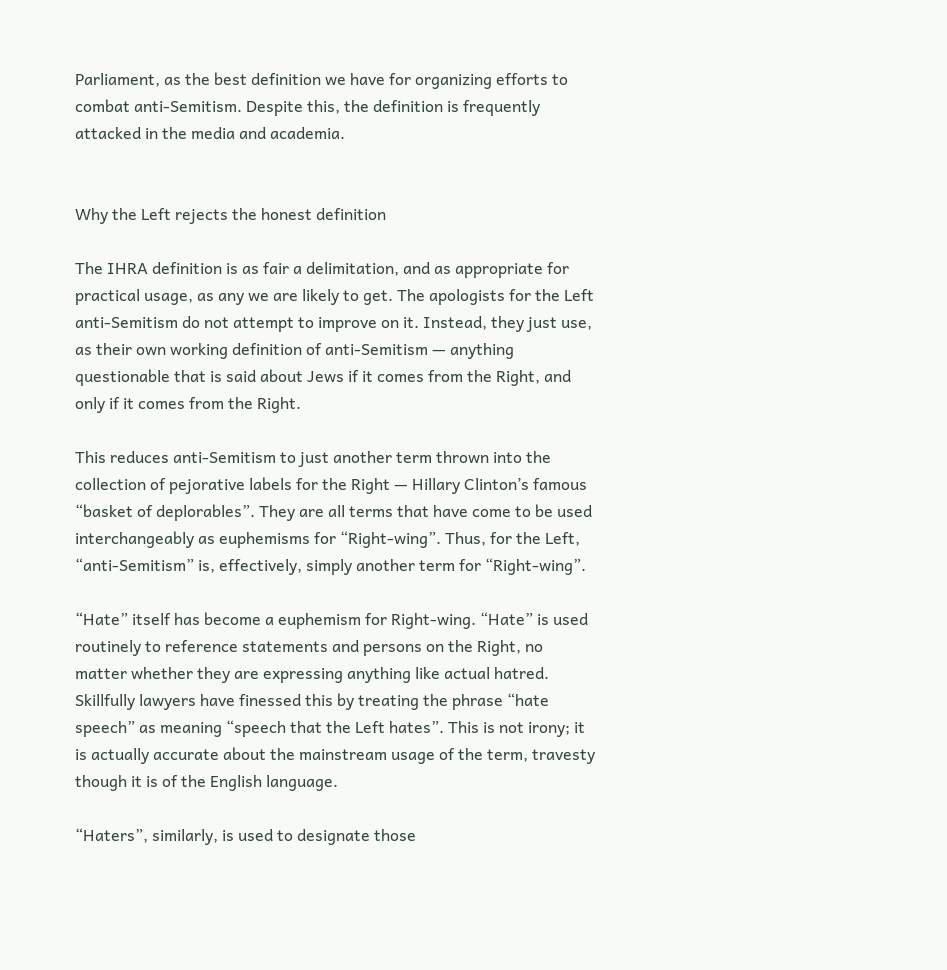Parliament, as the best definition we have for organizing efforts to combat anti-Semitism. Despite this, the definition is frequently attacked in the media and academia.


Why the Left rejects the honest definition

The IHRA definition is as fair a delimitation, and as appropriate for practical usage, as any we are likely to get. The apologists for the Left anti-Semitism do not attempt to improve on it. Instead, they just use, as their own working definition of anti-Semitism — anything questionable that is said about Jews if it comes from the Right, and only if it comes from the Right.

This reduces anti-Semitism to just another term thrown into the collection of pejorative labels for the Right — Hillary Clinton’s famous “basket of deplorables”. They are all terms that have come to be used interchangeably as euphemisms for “Right-wing”. Thus, for the Left, “anti-Semitism” is, effectively, simply another term for “Right-wing”.

“Hate” itself has become a euphemism for Right-wing. “Hate” is used routinely to reference statements and persons on the Right, no matter whether they are expressing anything like actual hatred. Skillfully lawyers have finessed this by treating the phrase “hate speech” as meaning “speech that the Left hates”. This is not irony; it is actually accurate about the mainstream usage of the term, travesty though it is of the English language.

“Haters”, similarly, is used to designate those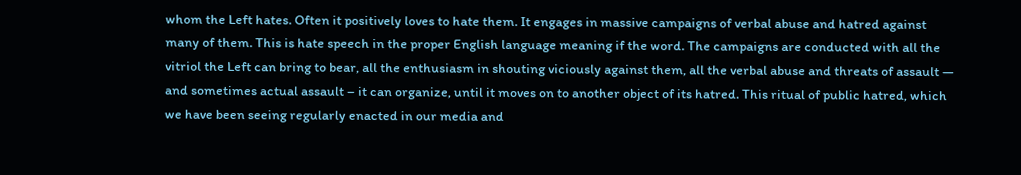whom the Left hates. Often it positively loves to hate them. It engages in massive campaigns of verbal abuse and hatred against many of them. This is hate speech in the proper English language meaning if the word. The campaigns are conducted with all the vitriol the Left can bring to bear, all the enthusiasm in shouting viciously against them, all the verbal abuse and threats of assault — and sometimes actual assault – it can organize, until it moves on to another object of its hatred. This ritual of public hatred, which we have been seeing regularly enacted in our media and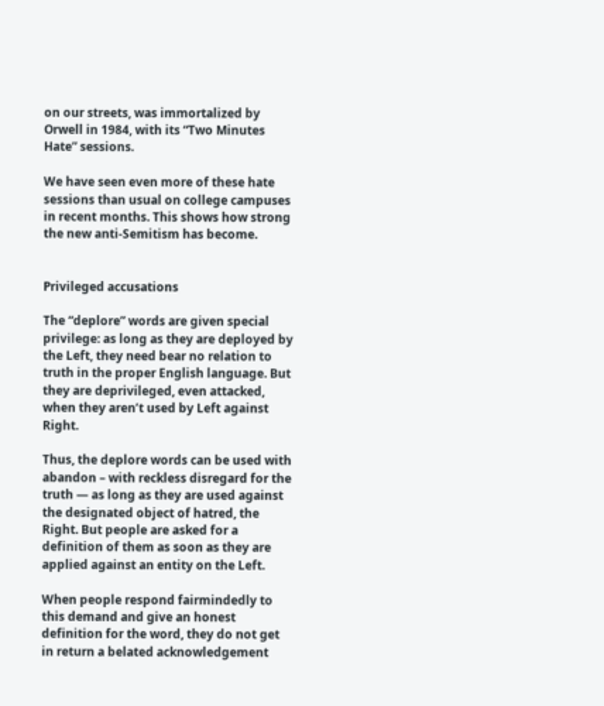on our streets, was immortalized by Orwell in 1984, with its “Two Minutes Hate” sessions.

We have seen even more of these hate sessions than usual on college campuses in recent months. This shows how strong the new anti-Semitism has become.


Privileged accusations

The “deplore” words are given special privilege: as long as they are deployed by the Left, they need bear no relation to truth in the proper English language. But they are deprivileged, even attacked, when they aren’t used by Left against Right.

Thus, the deplore words can be used with abandon – with reckless disregard for the truth — as long as they are used against the designated object of hatred, the Right. But people are asked for a definition of them as soon as they are applied against an entity on the Left.

When people respond fairmindedly to this demand and give an honest definition for the word, they do not get in return a belated acknowledgement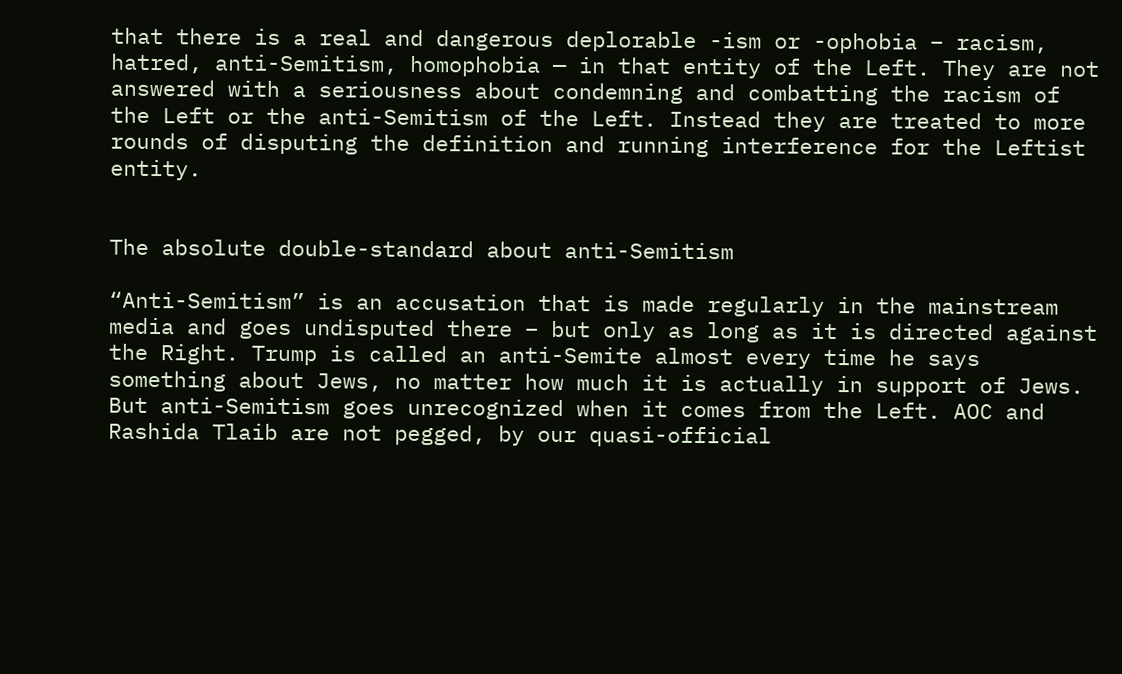that there is a real and dangerous deplorable -ism or -ophobia – racism, hatred, anti-Semitism, homophobia — in that entity of the Left. They are not answered with a seriousness about condemning and combatting the racism of the Left or the anti-Semitism of the Left. Instead they are treated to more rounds of disputing the definition and running interference for the Leftist entity.


The absolute double-standard about anti-Semitism

“Anti-Semitism” is an accusation that is made regularly in the mainstream media and goes undisputed there – but only as long as it is directed against the Right. Trump is called an anti-Semite almost every time he says something about Jews, no matter how much it is actually in support of Jews. But anti-Semitism goes unrecognized when it comes from the Left. AOC and Rashida Tlaib are not pegged, by our quasi-official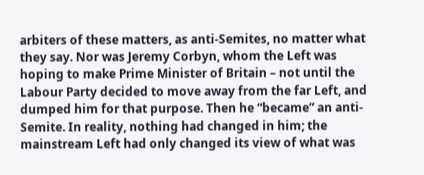arbiters of these matters, as anti-Semites, no matter what they say. Nor was Jeremy Corbyn, whom the Left was hoping to make Prime Minister of Britain – not until the Labour Party decided to move away from the far Left, and dumped him for that purpose. Then he “became” an anti-Semite. In reality, nothing had changed in him; the mainstream Left had only changed its view of what was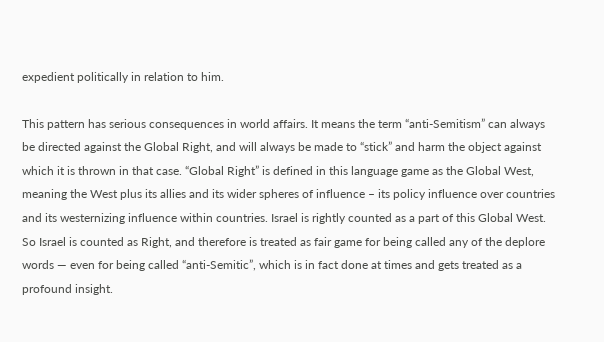expedient politically in relation to him.

This pattern has serious consequences in world affairs. It means the term “anti-Semitism” can always be directed against the Global Right, and will always be made to “stick” and harm the object against which it is thrown in that case. “Global Right” is defined in this language game as the Global West, meaning the West plus its allies and its wider spheres of influence – its policy influence over countries and its westernizing influence within countries. Israel is rightly counted as a part of this Global West. So Israel is counted as Right, and therefore is treated as fair game for being called any of the deplore words — even for being called “anti-Semitic”, which is in fact done at times and gets treated as a profound insight.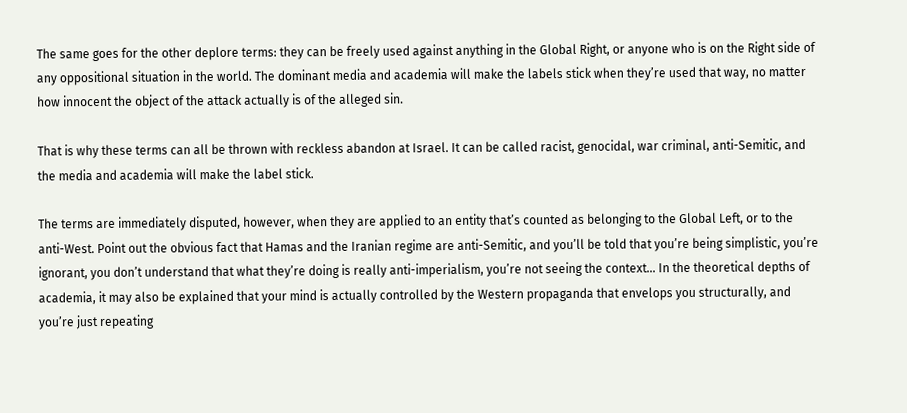The same goes for the other deplore terms: they can be freely used against anything in the Global Right, or anyone who is on the Right side of any oppositional situation in the world. The dominant media and academia will make the labels stick when they’re used that way, no matter how innocent the object of the attack actually is of the alleged sin.

That is why these terms can all be thrown with reckless abandon at Israel. It can be called racist, genocidal, war criminal, anti-Semitic, and the media and academia will make the label stick.

The terms are immediately disputed, however, when they are applied to an entity that’s counted as belonging to the Global Left, or to the anti-West. Point out the obvious fact that Hamas and the Iranian regime are anti-Semitic, and you’ll be told that you’re being simplistic, you’re ignorant, you don’t understand that what they’re doing is really anti-imperialism, you’re not seeing the context… In the theoretical depths of academia, it may also be explained that your mind is actually controlled by the Western propaganda that envelops you structurally, and you’re just repeating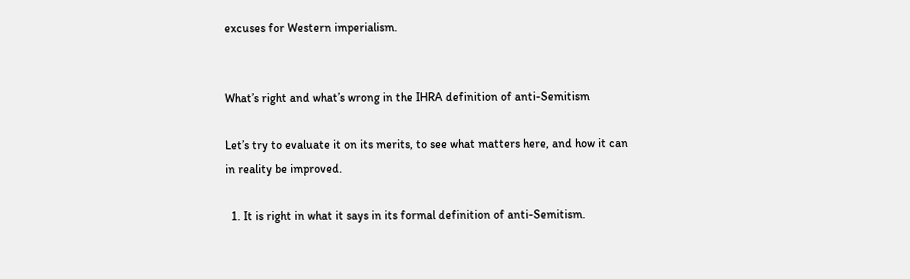excuses for Western imperialism.


What’s right and what’s wrong in the IHRA definition of anti-Semitism

Let’s try to evaluate it on its merits, to see what matters here, and how it can in reality be improved.

  1. It is right in what it says in its formal definition of anti-Semitism.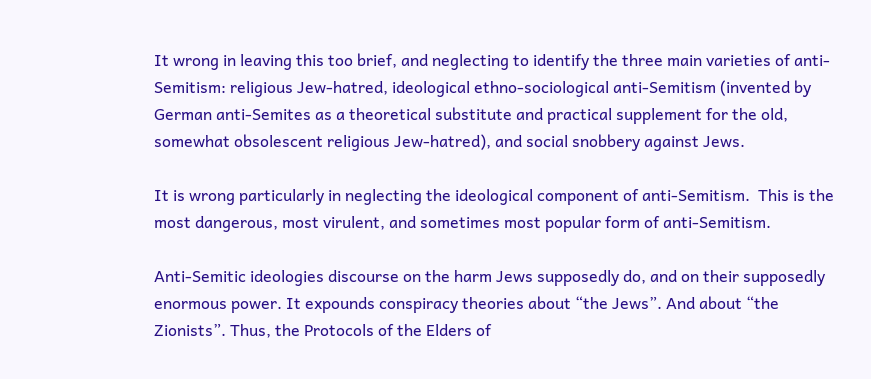It wrong in leaving this too brief, and neglecting to identify the three main varieties of anti-Semitism: religious Jew-hatred, ideological ethno-sociological anti-Semitism (invented by German anti-Semites as a theoretical substitute and practical supplement for the old, somewhat obsolescent religious Jew-hatred), and social snobbery against Jews.

It is wrong particularly in neglecting the ideological component of anti-Semitism.  This is the most dangerous, most virulent, and sometimes most popular form of anti-Semitism.

Anti-Semitic ideologies discourse on the harm Jews supposedly do, and on their supposedly enormous power. It expounds conspiracy theories about “the Jews”. And about “the Zionists”. Thus, the Protocols of the Elders of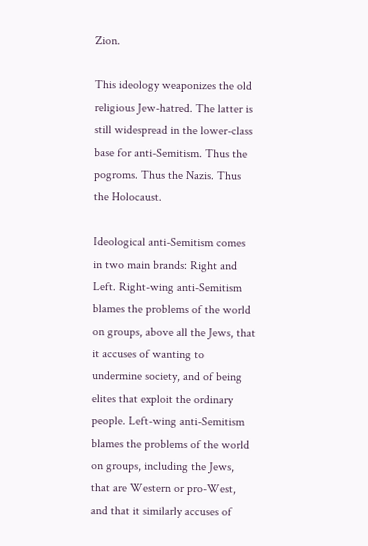Zion.

This ideology weaponizes the old religious Jew-hatred. The latter is still widespread in the lower-class base for anti-Semitism. Thus the pogroms. Thus the Nazis. Thus the Holocaust.

Ideological anti-Semitism comes in two main brands: Right and Left. Right-wing anti-Semitism blames the problems of the world on groups, above all the Jews, that it accuses of wanting to undermine society, and of being elites that exploit the ordinary people. Left-wing anti-Semitism blames the problems of the world on groups, including the Jews, that are Western or pro-West, and that it similarly accuses of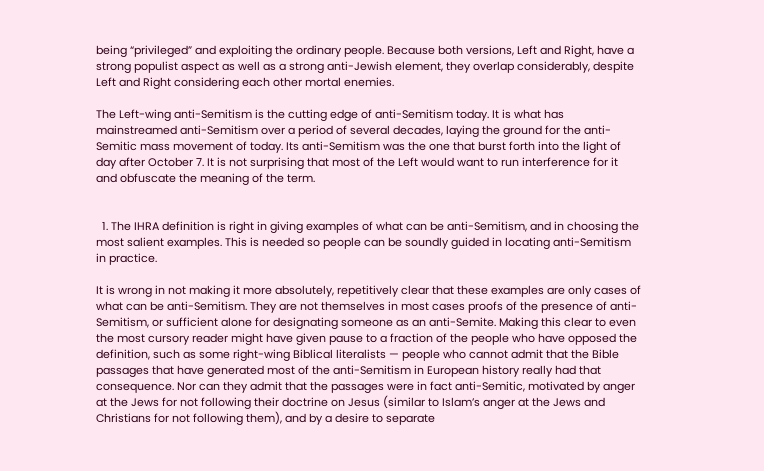being “privileged” and exploiting the ordinary people. Because both versions, Left and Right, have a strong populist aspect as well as a strong anti-Jewish element, they overlap considerably, despite Left and Right considering each other mortal enemies.

The Left-wing anti-Semitism is the cutting edge of anti-Semitism today. It is what has mainstreamed anti-Semitism over a period of several decades, laying the ground for the anti-Semitic mass movement of today. Its anti-Semitism was the one that burst forth into the light of day after October 7. It is not surprising that most of the Left would want to run interference for it and obfuscate the meaning of the term.


  1. The IHRA definition is right in giving examples of what can be anti-Semitism, and in choosing the most salient examples. This is needed so people can be soundly guided in locating anti-Semitism in practice.

It is wrong in not making it more absolutely, repetitively clear that these examples are only cases of what can be anti-Semitism. They are not themselves in most cases proofs of the presence of anti-Semitism, or sufficient alone for designating someone as an anti-Semite. Making this clear to even the most cursory reader might have given pause to a fraction of the people who have opposed the definition, such as some right-wing Biblical literalists — people who cannot admit that the Bible passages that have generated most of the anti-Semitism in European history really had that consequence. Nor can they admit that the passages were in fact anti-Semitic, motivated by anger at the Jews for not following their doctrine on Jesus (similar to Islam’s anger at the Jews and Christians for not following them), and by a desire to separate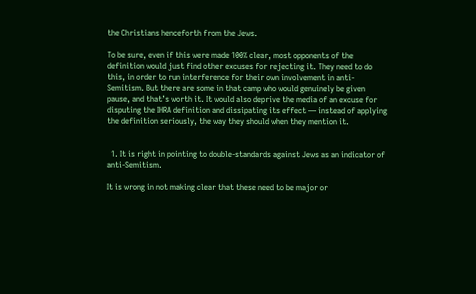the Christians henceforth from the Jews.

To be sure, even if this were made 100% clear, most opponents of the definition would just find other excuses for rejecting it. They need to do this, in order to run interference for their own involvement in anti-Semitism. But there are some in that camp who would genuinely be given pause, and that’s worth it. It would also deprive the media of an excuse for disputing the IHRA definition and dissipating its effect — instead of applying the definition seriously, the way they should when they mention it.


  1. It is right in pointing to double-standards against Jews as an indicator of anti-Semitism.

It is wrong in not making clear that these need to be major or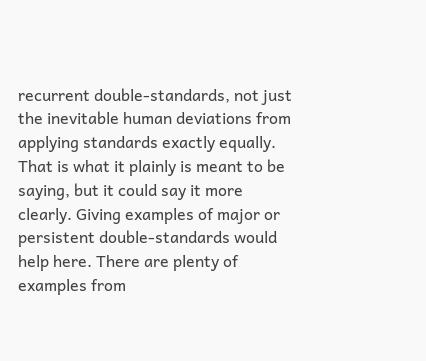recurrent double-standards, not just the inevitable human deviations from applying standards exactly equally. That is what it plainly is meant to be saying, but it could say it more clearly. Giving examples of major or persistent double-standards would help here. There are plenty of examples from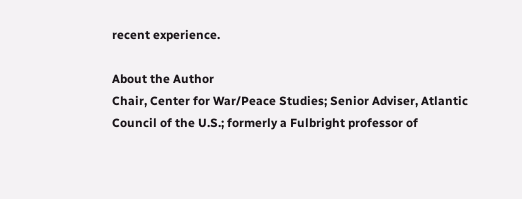recent experience.

About the Author
Chair, Center for War/Peace Studies; Senior Adviser, Atlantic Council of the U.S.; formerly a Fulbright professor of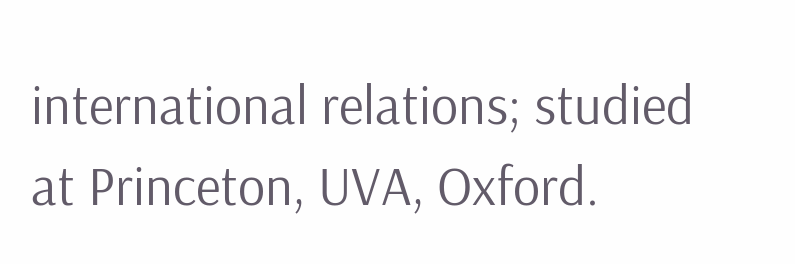international relations; studied at Princeton, UVA, Oxford.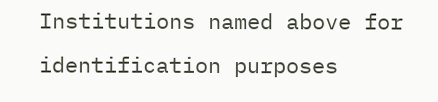Institutions named above for identification purposes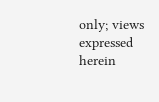only; views expressed herein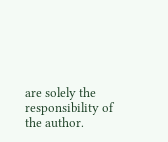are solely the responsibility of the author.